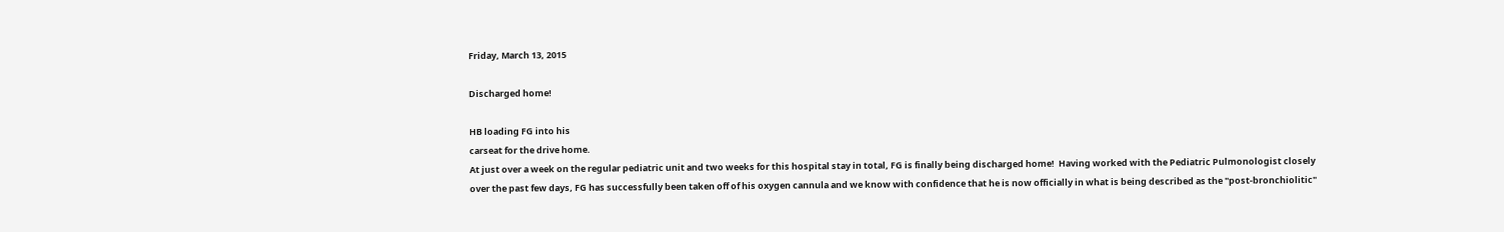Friday, March 13, 2015

Discharged home!

HB loading FG into his
carseat for the drive home.
At just over a week on the regular pediatric unit and two weeks for this hospital stay in total, FG is finally being discharged home!  Having worked with the Pediatric Pulmonologist closely over the past few days, FG has successfully been taken off of his oxygen cannula and we know with confidence that he is now officially in what is being described as the "post-bronchiolitic"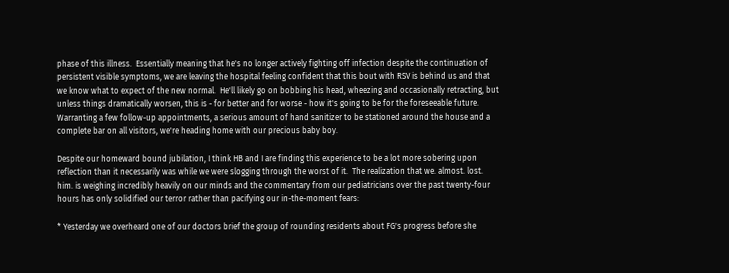phase of this illness.  Essentially meaning that he's no longer actively fighting off infection despite the continuation of persistent visible symptoms, we are leaving the hospital feeling confident that this bout with RSV is behind us and that we know what to expect of the new normal.  He'll likely go on bobbing his head, wheezing and occasionally retracting, but unless things dramatically worsen, this is - for better and for worse - how it's going to be for the foreseeable future.  Warranting a few follow-up appointments, a serious amount of hand sanitizer to be stationed around the house and a complete bar on all visitors, we're heading home with our precious baby boy.

Despite our homeward bound jubilation, I think HB and I are finding this experience to be a lot more sobering upon reflection than it necessarily was while we were slogging through the worst of it.  The realization that we. almost. lost. him. is weighing incredibly heavily on our minds and the commentary from our pediatricians over the past twenty-four hours has only solidified our terror rather than pacifying our in-the-moment fears:

* Yesterday we overheard one of our doctors brief the group of rounding residents about FG's progress before she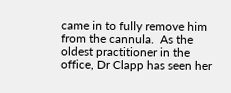came in to fully remove him from the cannula.  As the oldest practitioner in the office, Dr Clapp has seen her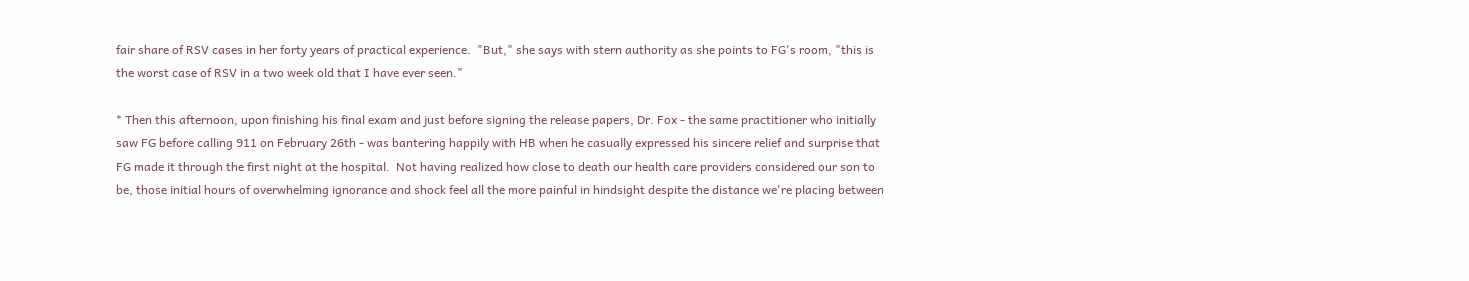fair share of RSV cases in her forty years of practical experience.  "But," she says with stern authority as she points to FG's room, "this is the worst case of RSV in a two week old that I have ever seen."

* Then this afternoon, upon finishing his final exam and just before signing the release papers, Dr. Fox - the same practitioner who initially saw FG before calling 911 on February 26th - was bantering happily with HB when he casually expressed his sincere relief and surprise that FG made it through the first night at the hospital.  Not having realized how close to death our health care providers considered our son to be, those initial hours of overwhelming ignorance and shock feel all the more painful in hindsight despite the distance we're placing between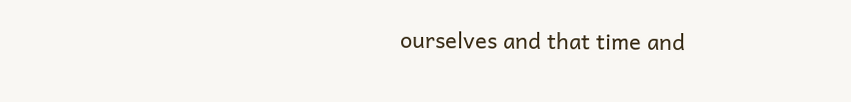ourselves and that time and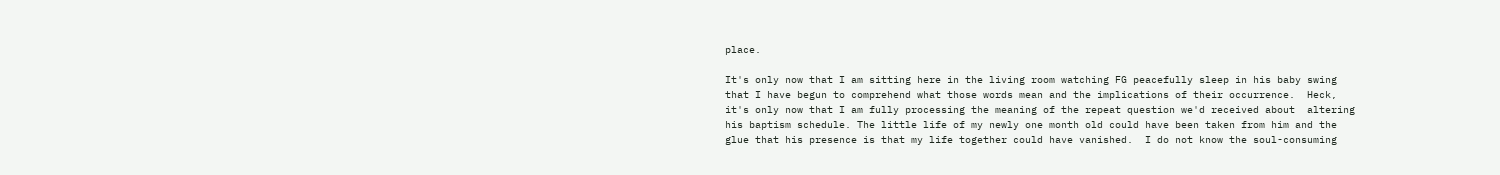place.

It's only now that I am sitting here in the living room watching FG peacefully sleep in his baby swing that I have begun to comprehend what those words mean and the implications of their occurrence.  Heck, it's only now that I am fully processing the meaning of the repeat question we'd received about  altering his baptism schedule. The little life of my newly one month old could have been taken from him and the glue that his presence is that my life together could have vanished.  I do not know the soul-consuming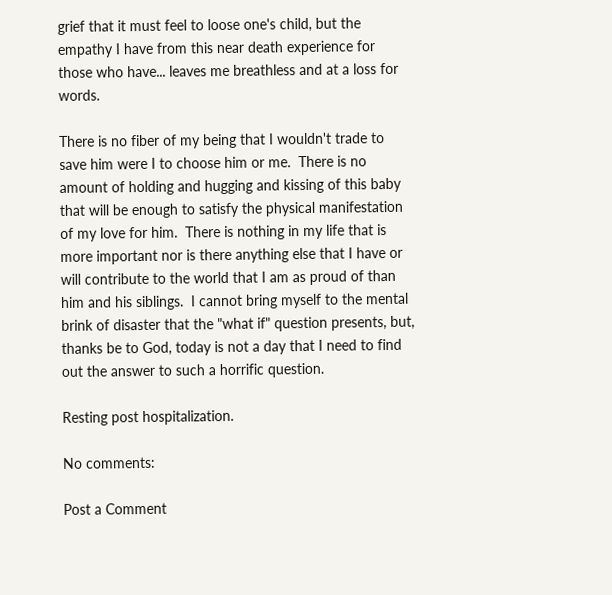grief that it must feel to loose one's child, but the empathy I have from this near death experience for those who have... leaves me breathless and at a loss for words.

There is no fiber of my being that I wouldn't trade to save him were I to choose him or me.  There is no amount of holding and hugging and kissing of this baby that will be enough to satisfy the physical manifestation of my love for him.  There is nothing in my life that is more important nor is there anything else that I have or will contribute to the world that I am as proud of than him and his siblings.  I cannot bring myself to the mental brink of disaster that the "what if" question presents, but, thanks be to God, today is not a day that I need to find out the answer to such a horrific question.

Resting post hospitalization.

No comments:

Post a Comment